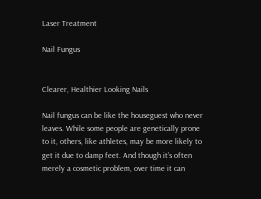Laser Treatment

Nail Fungus


Clearer, Healthier Looking Nails

Nail fungus can be like the houseguest who never leaves. While some people are genetically prone to it, others, like athletes, may be more likely to get it due to damp feet. And though it’s often merely a cosmetic problem, over time it can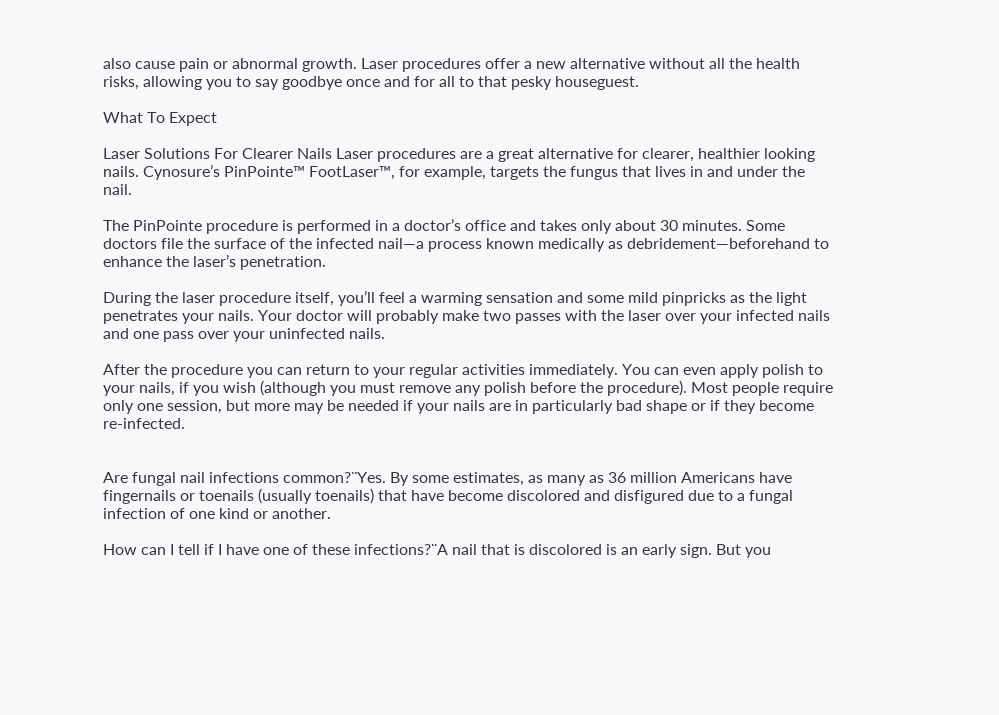also cause pain or abnormal growth. Laser procedures offer a new alternative without all the health risks, allowing you to say goodbye once and for all to that pesky houseguest.

What To Expect

Laser Solutions For Clearer Nails Laser procedures are a great alternative for clearer, healthier looking nails. Cynosure’s PinPointe™ FootLaser™, for example, targets the fungus that lives in and under the nail.

The PinPointe procedure is performed in a doctor’s office and takes only about 30 minutes. Some doctors file the surface of the infected nail—a process known medically as debridement—beforehand to enhance the laser’s penetration.

During the laser procedure itself, you’ll feel a warming sensation and some mild pinpricks as the light penetrates your nails. Your doctor will probably make two passes with the laser over your infected nails and one pass over your uninfected nails.

After the procedure you can return to your regular activities immediately. You can even apply polish to your nails, if you wish (although you must remove any polish before the procedure). Most people require only one session, but more may be needed if your nails are in particularly bad shape or if they become re-infected.


Are fungal nail infections common?¨Yes. By some estimates, as many as 36 million Americans have fingernails or toenails (usually toenails) that have become discolored and disfigured due to a fungal infection of one kind or another.

How can I tell if I have one of these infections?¨A nail that is discolored is an early sign. But you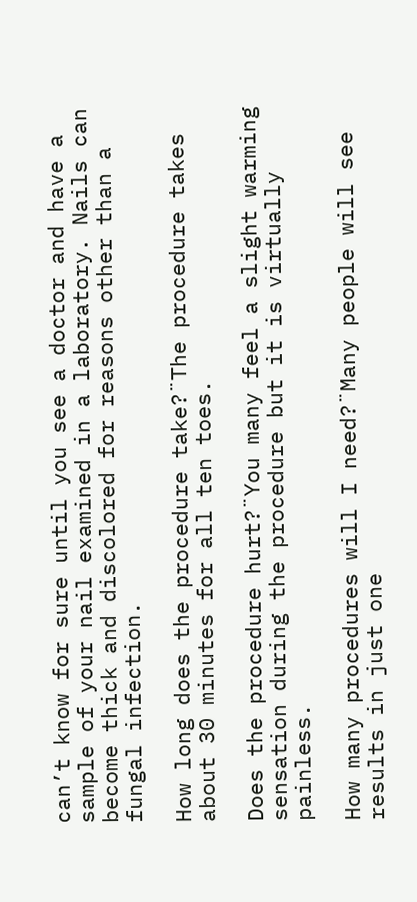can’t know for sure until you see a doctor and have a sample of your nail examined in a laboratory. Nails can become thick and discolored for reasons other than a fungal infection.

How long does the procedure take?¨The procedure takes about 30 minutes for all ten toes.

Does the procedure hurt?¨You many feel a slight warming sensation during the procedure but it is virtually painless.

How many procedures will I need?¨Many people will see results in just one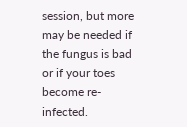session, but more may be needed if the fungus is bad or if your toes become re-infected.